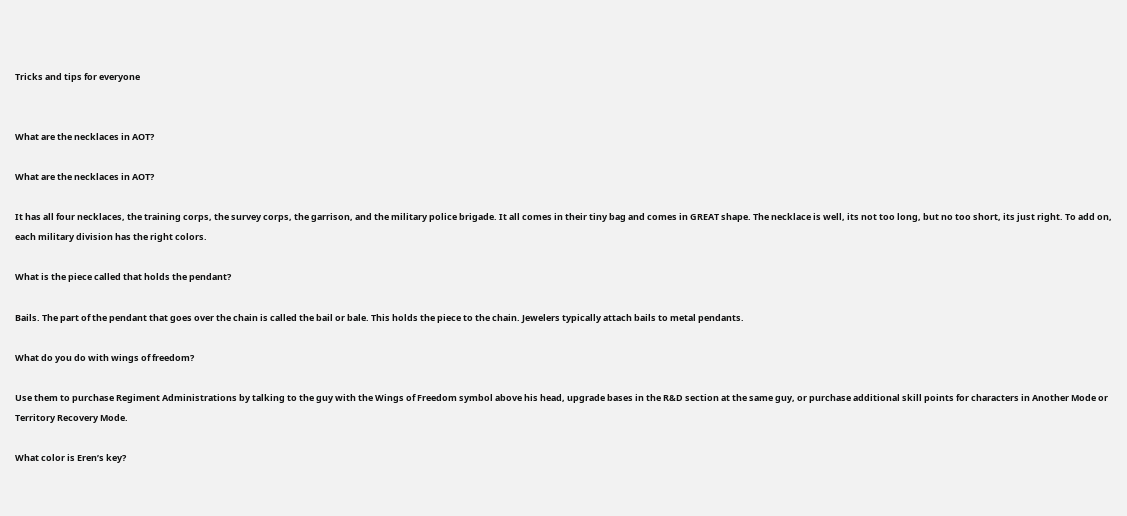Tricks and tips for everyone


What are the necklaces in AOT?

What are the necklaces in AOT?

It has all four necklaces, the training corps, the survey corps, the garrison, and the military police brigade. It all comes in their tiny bag and comes in GREAT shape. The necklace is well, its not too long, but no too short, its just right. To add on, each military division has the right colors.

What is the piece called that holds the pendant?

Bails. The part of the pendant that goes over the chain is called the bail or bale. This holds the piece to the chain. Jewelers typically attach bails to metal pendants.

What do you do with wings of freedom?

Use them to purchase Regiment Administrations by talking to the guy with the Wings of Freedom symbol above his head, upgrade bases in the R&D section at the same guy, or purchase additional skill points for characters in Another Mode or Territory Recovery Mode.

What color is Eren’s key?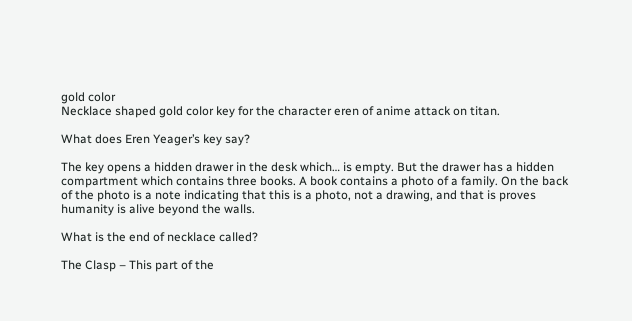gold color
Necklace shaped gold color key for the character eren of anime attack on titan.

What does Eren Yeager’s key say?

The key opens a hidden drawer in the desk which… is empty. But the drawer has a hidden compartment which contains three books. A book contains a photo of a family. On the back of the photo is a note indicating that this is a photo, not a drawing, and that is proves humanity is alive beyond the walls.

What is the end of necklace called?

The Clasp – This part of the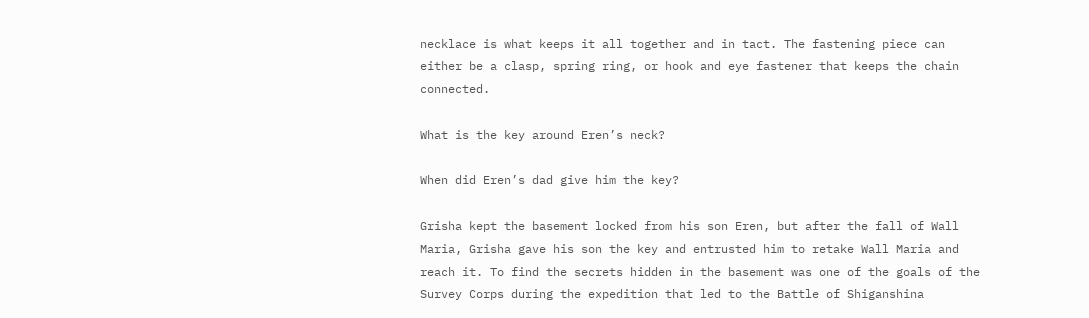necklace is what keeps it all together and in tact. The fastening piece can either be a clasp, spring ring, or hook and eye fastener that keeps the chain connected.

What is the key around Eren’s neck?

When did Eren’s dad give him the key?

Grisha kept the basement locked from his son Eren, but after the fall of Wall Maria, Grisha gave his son the key and entrusted him to retake Wall Maria and reach it. To find the secrets hidden in the basement was one of the goals of the Survey Corps during the expedition that led to the Battle of Shiganshina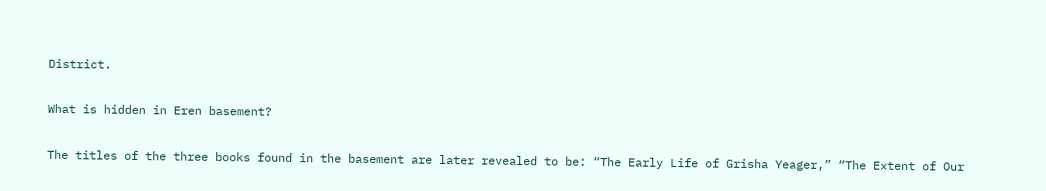District.

What is hidden in Eren basement?

The titles of the three books found in the basement are later revealed to be: “The Early Life of Grisha Yeager,” “The Extent of Our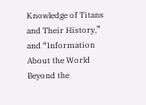Knowledge of Titans and Their History,” and “Information About the World Beyond the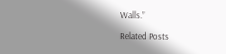Walls.”

Related Posts